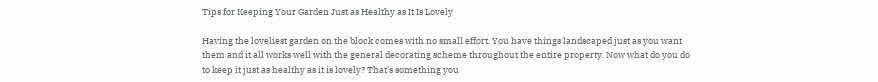Tips for Keeping Your Garden Just as Healthy as It Is Lovely

Having the loveliest garden on the block comes with no small effort. You have things landscaped just as you want them and it all works well with the general decorating scheme throughout the entire property. Now what do you do to keep it just as healthy as it is lovely? That’s something you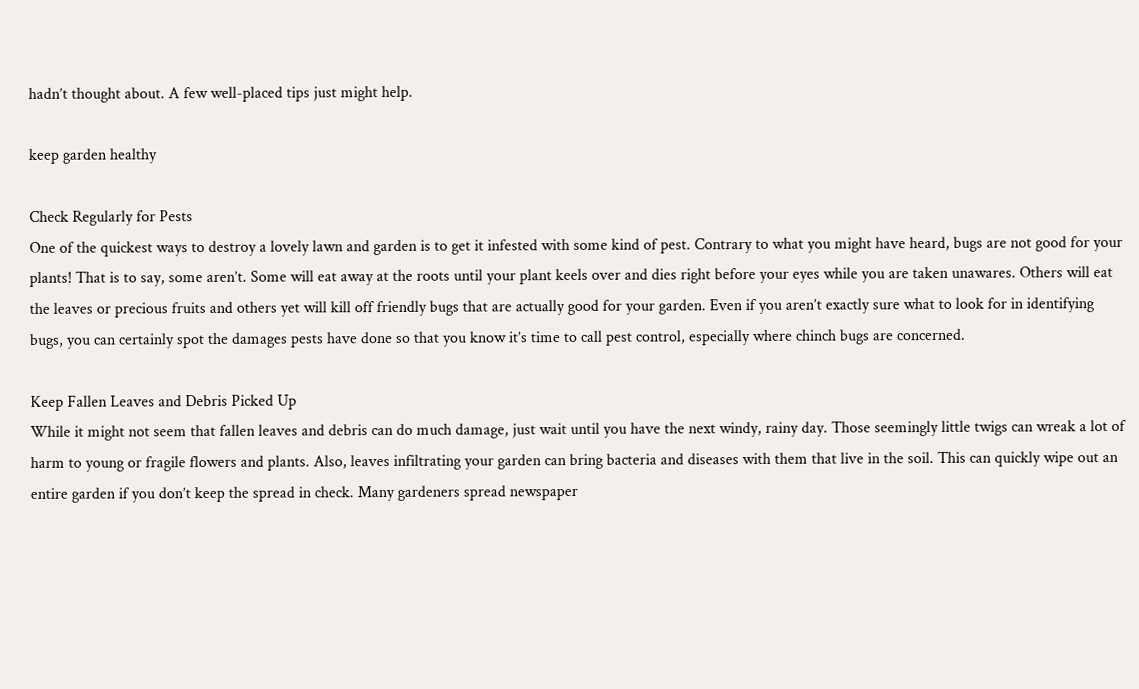hadn’t thought about. A few well-placed tips just might help.

keep garden healthy

Check Regularly for Pests
One of the quickest ways to destroy a lovely lawn and garden is to get it infested with some kind of pest. Contrary to what you might have heard, bugs are not good for your plants! That is to say, some aren’t. Some will eat away at the roots until your plant keels over and dies right before your eyes while you are taken unawares. Others will eat the leaves or precious fruits and others yet will kill off friendly bugs that are actually good for your garden. Even if you aren’t exactly sure what to look for in identifying bugs, you can certainly spot the damages pests have done so that you know it’s time to call pest control, especially where chinch bugs are concerned.

Keep Fallen Leaves and Debris Picked Up
While it might not seem that fallen leaves and debris can do much damage, just wait until you have the next windy, rainy day. Those seemingly little twigs can wreak a lot of harm to young or fragile flowers and plants. Also, leaves infiltrating your garden can bring bacteria and diseases with them that live in the soil. This can quickly wipe out an entire garden if you don’t keep the spread in check. Many gardeners spread newspaper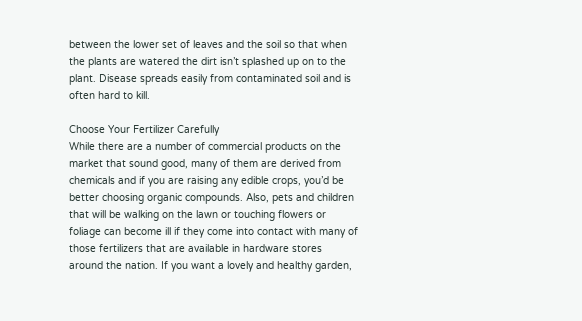between the lower set of leaves and the soil so that when the plants are watered the dirt isn’t splashed up on to the plant. Disease spreads easily from contaminated soil and is often hard to kill.

Choose Your Fertilizer Carefully
While there are a number of commercial products on the market that sound good, many of them are derived from chemicals and if you are raising any edible crops, you’d be better choosing organic compounds. Also, pets and children that will be walking on the lawn or touching flowers or foliage can become ill if they come into contact with many of those fertilizers that are available in hardware stores around the nation. If you want a lovely and healthy garden,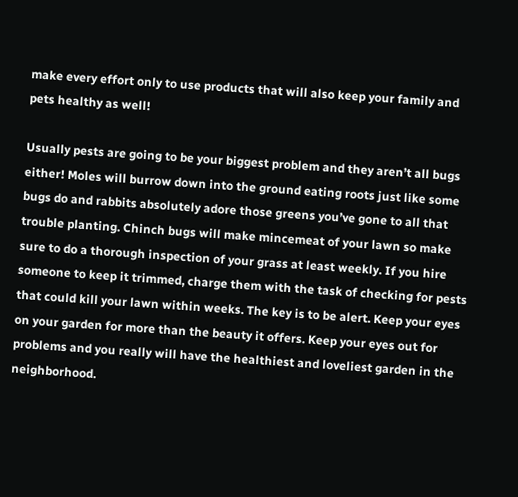make every effort only to use products that will also keep your family and pets healthy as well!

Usually pests are going to be your biggest problem and they aren’t all bugs either! Moles will burrow down into the ground eating roots just like some bugs do and rabbits absolutely adore those greens you’ve gone to all that trouble planting. Chinch bugs will make mincemeat of your lawn so make sure to do a thorough inspection of your grass at least weekly. If you hire someone to keep it trimmed, charge them with the task of checking for pests that could kill your lawn within weeks. The key is to be alert. Keep your eyes on your garden for more than the beauty it offers. Keep your eyes out for problems and you really will have the healthiest and loveliest garden in the neighborhood.